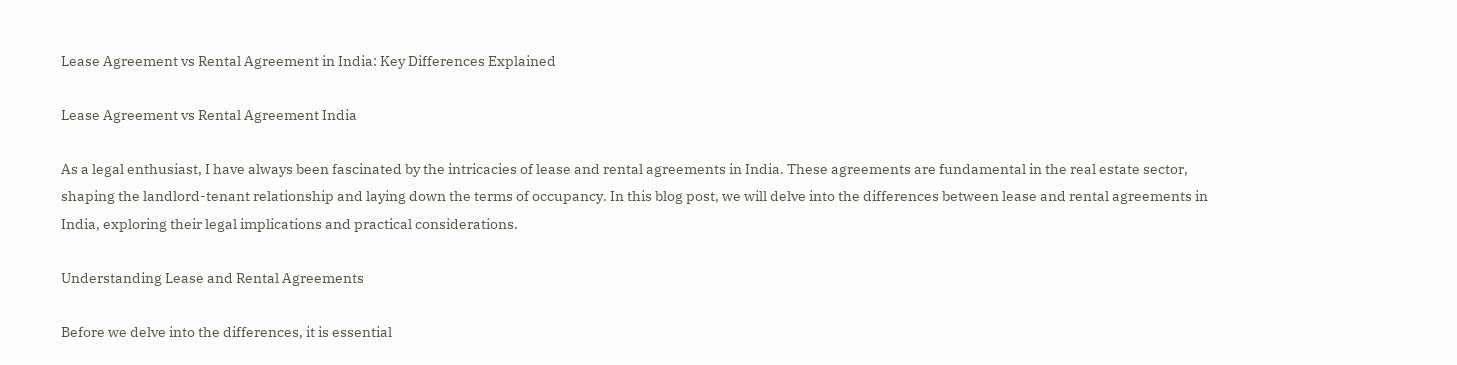Lease Agreement vs Rental Agreement in India: Key Differences Explained

Lease Agreement vs Rental Agreement India

As a legal enthusiast, I have always been fascinated by the intricacies of lease and rental agreements in India. These agreements are fundamental in the real estate sector, shaping the landlord-tenant relationship and laying down the terms of occupancy. In this blog post, we will delve into the differences between lease and rental agreements in India, exploring their legal implications and practical considerations.

Understanding Lease and Rental Agreements

Before we delve into the differences, it is essential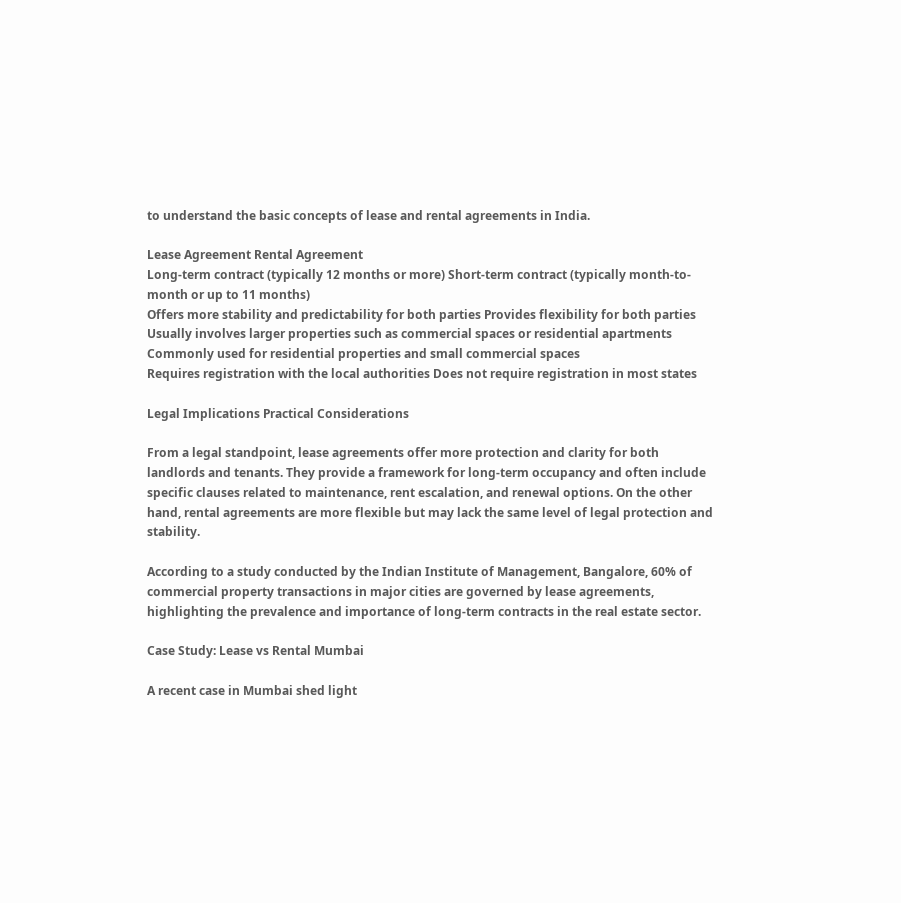to understand the basic concepts of lease and rental agreements in India.

Lease Agreement Rental Agreement
Long-term contract (typically 12 months or more) Short-term contract (typically month-to-month or up to 11 months)
Offers more stability and predictability for both parties Provides flexibility for both parties
Usually involves larger properties such as commercial spaces or residential apartments Commonly used for residential properties and small commercial spaces
Requires registration with the local authorities Does not require registration in most states

Legal Implications Practical Considerations

From a legal standpoint, lease agreements offer more protection and clarity for both landlords and tenants. They provide a framework for long-term occupancy and often include specific clauses related to maintenance, rent escalation, and renewal options. On the other hand, rental agreements are more flexible but may lack the same level of legal protection and stability.

According to a study conducted by the Indian Institute of Management, Bangalore, 60% of commercial property transactions in major cities are governed by lease agreements, highlighting the prevalence and importance of long-term contracts in the real estate sector.

Case Study: Lease vs Rental Mumbai

A recent case in Mumbai shed light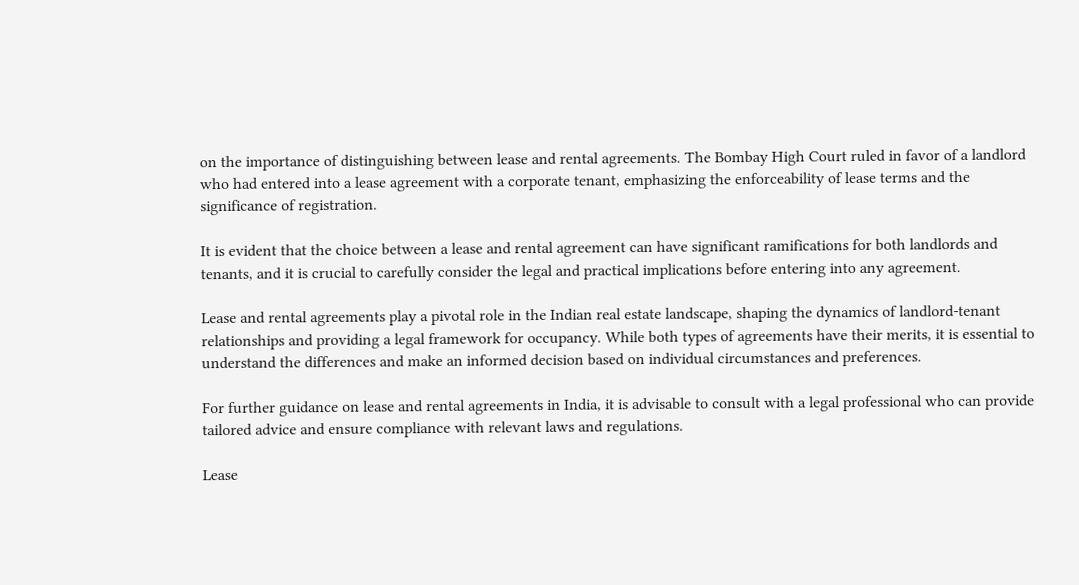on the importance of distinguishing between lease and rental agreements. The Bombay High Court ruled in favor of a landlord who had entered into a lease agreement with a corporate tenant, emphasizing the enforceability of lease terms and the significance of registration.

It is evident that the choice between a lease and rental agreement can have significant ramifications for both landlords and tenants, and it is crucial to carefully consider the legal and practical implications before entering into any agreement.

Lease and rental agreements play a pivotal role in the Indian real estate landscape, shaping the dynamics of landlord-tenant relationships and providing a legal framework for occupancy. While both types of agreements have their merits, it is essential to understand the differences and make an informed decision based on individual circumstances and preferences.

For further guidance on lease and rental agreements in India, it is advisable to consult with a legal professional who can provide tailored advice and ensure compliance with relevant laws and regulations.

Lease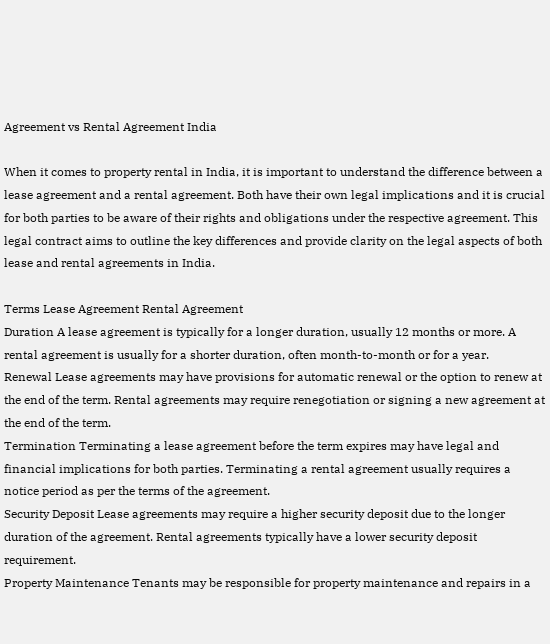Agreement vs Rental Agreement India

When it comes to property rental in India, it is important to understand the difference between a lease agreement and a rental agreement. Both have their own legal implications and it is crucial for both parties to be aware of their rights and obligations under the respective agreement. This legal contract aims to outline the key differences and provide clarity on the legal aspects of both lease and rental agreements in India.

Terms Lease Agreement Rental Agreement
Duration A lease agreement is typically for a longer duration, usually 12 months or more. A rental agreement is usually for a shorter duration, often month-to-month or for a year.
Renewal Lease agreements may have provisions for automatic renewal or the option to renew at the end of the term. Rental agreements may require renegotiation or signing a new agreement at the end of the term.
Termination Terminating a lease agreement before the term expires may have legal and financial implications for both parties. Terminating a rental agreement usually requires a notice period as per the terms of the agreement.
Security Deposit Lease agreements may require a higher security deposit due to the longer duration of the agreement. Rental agreements typically have a lower security deposit requirement.
Property Maintenance Tenants may be responsible for property maintenance and repairs in a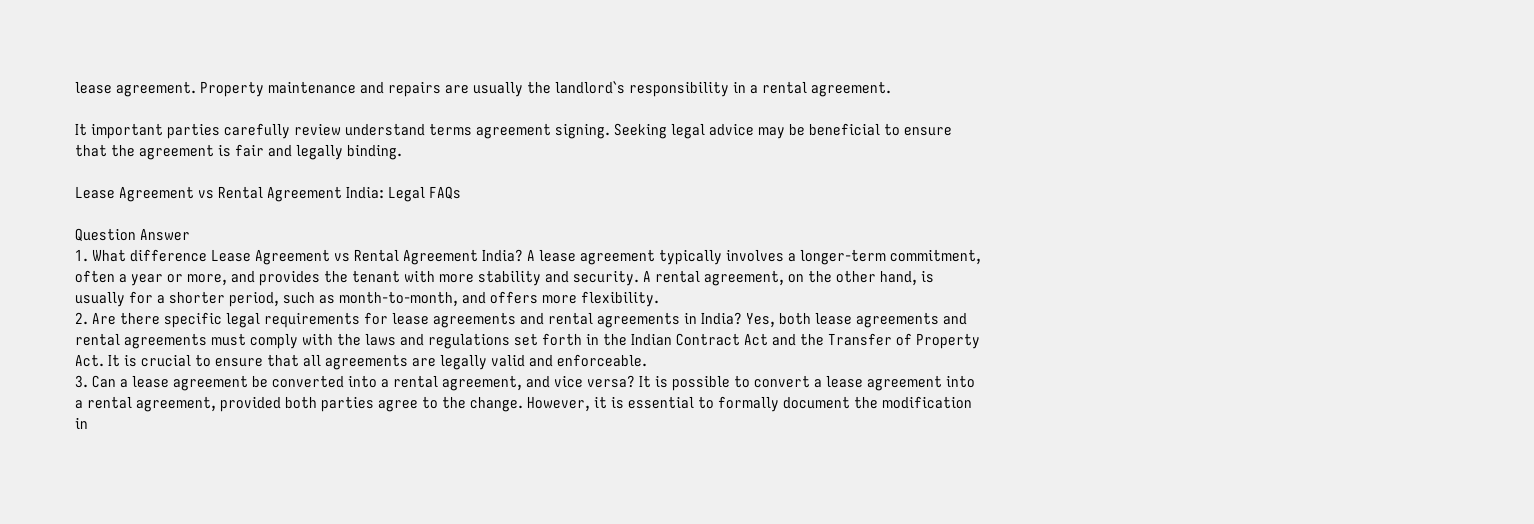lease agreement. Property maintenance and repairs are usually the landlord`s responsibility in a rental agreement.

It important parties carefully review understand terms agreement signing. Seeking legal advice may be beneficial to ensure that the agreement is fair and legally binding.

Lease Agreement vs Rental Agreement India: Legal FAQs

Question Answer
1. What difference Lease Agreement vs Rental Agreement India? A lease agreement typically involves a longer-term commitment, often a year or more, and provides the tenant with more stability and security. A rental agreement, on the other hand, is usually for a shorter period, such as month-to-month, and offers more flexibility.
2. Are there specific legal requirements for lease agreements and rental agreements in India? Yes, both lease agreements and rental agreements must comply with the laws and regulations set forth in the Indian Contract Act and the Transfer of Property Act. It is crucial to ensure that all agreements are legally valid and enforceable.
3. Can a lease agreement be converted into a rental agreement, and vice versa? It is possible to convert a lease agreement into a rental agreement, provided both parties agree to the change. However, it is essential to formally document the modification in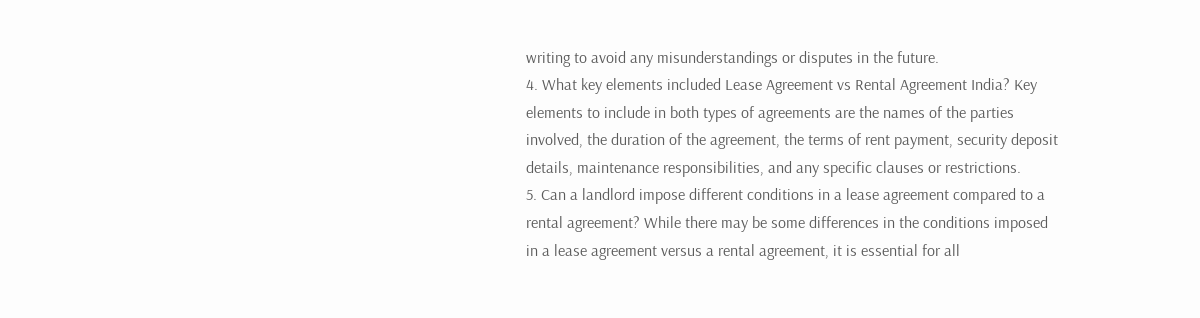writing to avoid any misunderstandings or disputes in the future.
4. What key elements included Lease Agreement vs Rental Agreement India? Key elements to include in both types of agreements are the names of the parties involved, the duration of the agreement, the terms of rent payment, security deposit details, maintenance responsibilities, and any specific clauses or restrictions.
5. Can a landlord impose different conditions in a lease agreement compared to a rental agreement? While there may be some differences in the conditions imposed in a lease agreement versus a rental agreement, it is essential for all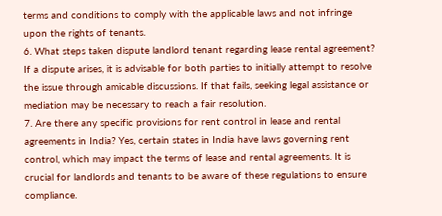terms and conditions to comply with the applicable laws and not infringe upon the rights of tenants.
6. What steps taken dispute landlord tenant regarding lease rental agreement? If a dispute arises, it is advisable for both parties to initially attempt to resolve the issue through amicable discussions. If that fails, seeking legal assistance or mediation may be necessary to reach a fair resolution.
7. Are there any specific provisions for rent control in lease and rental agreements in India? Yes, certain states in India have laws governing rent control, which may impact the terms of lease and rental agreements. It is crucial for landlords and tenants to be aware of these regulations to ensure compliance.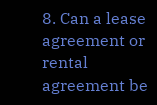8. Can a lease agreement or rental agreement be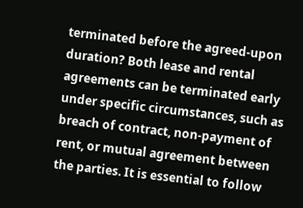terminated before the agreed-upon duration? Both lease and rental agreements can be terminated early under specific circumstances, such as breach of contract, non-payment of rent, or mutual agreement between the parties. It is essential to follow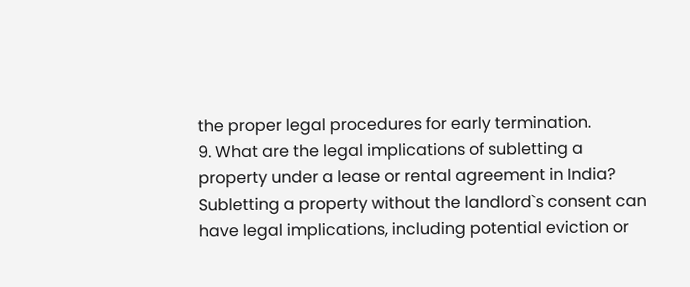the proper legal procedures for early termination.
9. What are the legal implications of subletting a property under a lease or rental agreement in India? Subletting a property without the landlord`s consent can have legal implications, including potential eviction or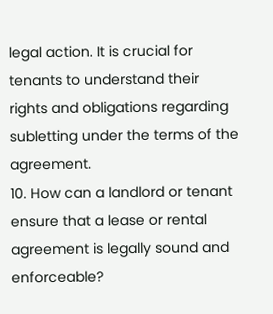legal action. It is crucial for tenants to understand their rights and obligations regarding subletting under the terms of the agreement.
10. How can a landlord or tenant ensure that a lease or rental agreement is legally sound and enforceable?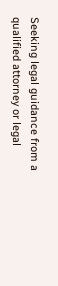Seeking legal guidance from a qualified attorney or legal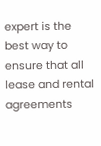expert is the best way to ensure that all lease and rental agreements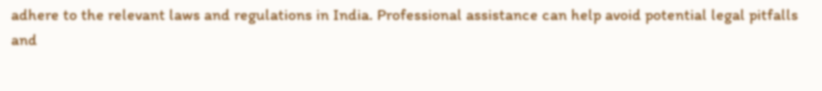adhere to the relevant laws and regulations in India. Professional assistance can help avoid potential legal pitfalls and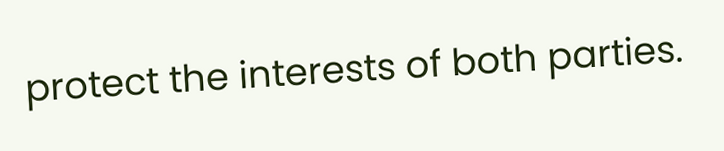protect the interests of both parties.